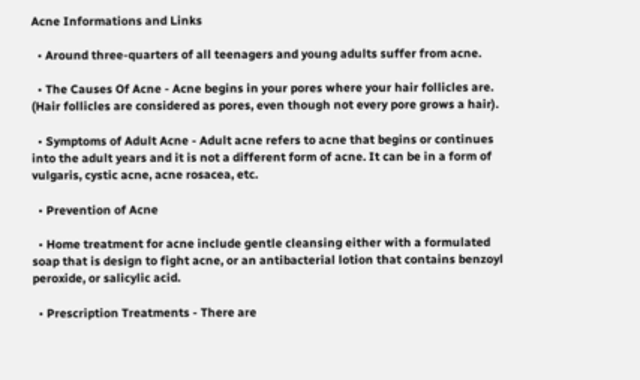Acne Informations and Links

  • Around three-quarters of all teenagers and young adults suffer from acne.

  • The Causes Of Acne - Acne begins in your pores where your hair follicles are. (Hair follicles are considered as pores, even though not every pore grows a hair).

  • Symptoms of Adult Acne - Adult acne refers to acne that begins or continues into the adult years and it is not a different form of acne. It can be in a form of vulgaris, cystic acne, acne rosacea, etc.

  • Prevention of Acne

  • Home treatment for acne include gentle cleansing either with a formulated soap that is design to fight acne, or an antibacterial lotion that contains benzoyl peroxide, or salicylic acid.

  • Prescription Treatments - There are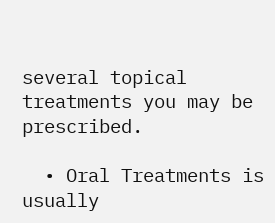several topical treatments you may be prescribed.

  • Oral Treatments is usually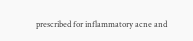prescribed for inflammatory acne and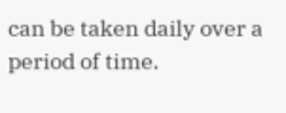can be taken daily over a period of time.